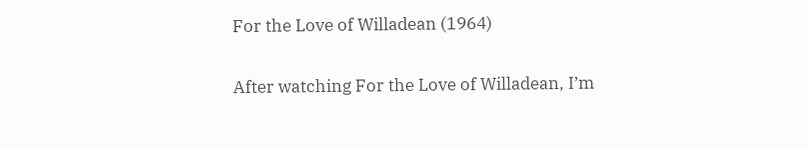For the Love of Willadean (1964)

After watching For the Love of Willadean, I’m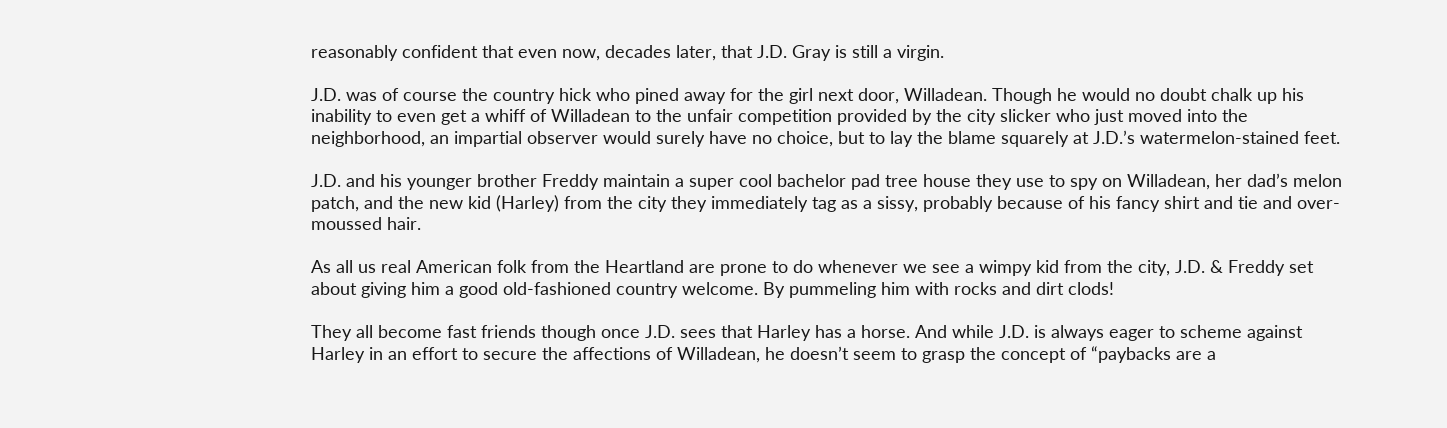reasonably confident that even now, decades later, that J.D. Gray is still a virgin.

J.D. was of course the country hick who pined away for the girl next door, Willadean. Though he would no doubt chalk up his inability to even get a whiff of Willadean to the unfair competition provided by the city slicker who just moved into the neighborhood, an impartial observer would surely have no choice, but to lay the blame squarely at J.D.’s watermelon-stained feet.

J.D. and his younger brother Freddy maintain a super cool bachelor pad tree house they use to spy on Willadean, her dad’s melon patch, and the new kid (Harley) from the city they immediately tag as a sissy, probably because of his fancy shirt and tie and over-moussed hair.

As all us real American folk from the Heartland are prone to do whenever we see a wimpy kid from the city, J.D. & Freddy set about giving him a good old-fashioned country welcome. By pummeling him with rocks and dirt clods!

They all become fast friends though once J.D. sees that Harley has a horse. And while J.D. is always eager to scheme against Harley in an effort to secure the affections of Willadean, he doesn’t seem to grasp the concept of “paybacks are a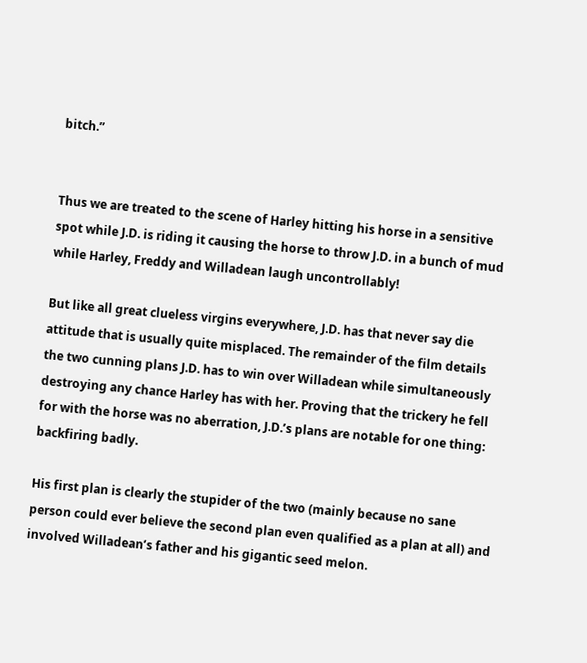bitch.”


Thus we are treated to the scene of Harley hitting his horse in a sensitive spot while J.D. is riding it causing the horse to throw J.D. in a bunch of mud while Harley, Freddy and Willadean laugh uncontrollably!

But like all great clueless virgins everywhere, J.D. has that never say die attitude that is usually quite misplaced. The remainder of the film details the two cunning plans J.D. has to win over Willadean while simultaneously destroying any chance Harley has with her. Proving that the trickery he fell for with the horse was no aberration, J.D.’s plans are notable for one thing: backfiring badly.

His first plan is clearly the stupider of the two (mainly because no sane person could ever believe the second plan even qualified as a plan at all) and involved Willadean’s father and his gigantic seed melon.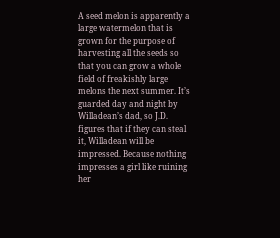A seed melon is apparently a large watermelon that is grown for the purpose of harvesting all the seeds so that you can grow a whole field of freakishly large melons the next summer. It’s guarded day and night by Willadean’s dad, so J.D. figures that if they can steal it, Willadean will be impressed. Because nothing impresses a girl like ruining her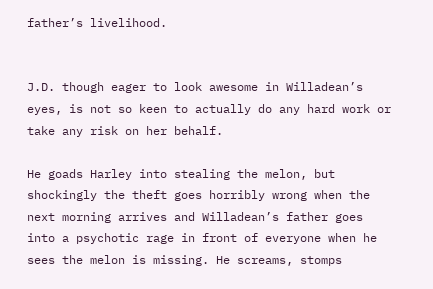father’s livelihood.


J.D. though eager to look awesome in Willadean’s eyes, is not so keen to actually do any hard work or take any risk on her behalf.

He goads Harley into stealing the melon, but shockingly the theft goes horribly wrong when the next morning arrives and Willadean’s father goes into a psychotic rage in front of everyone when he sees the melon is missing. He screams, stomps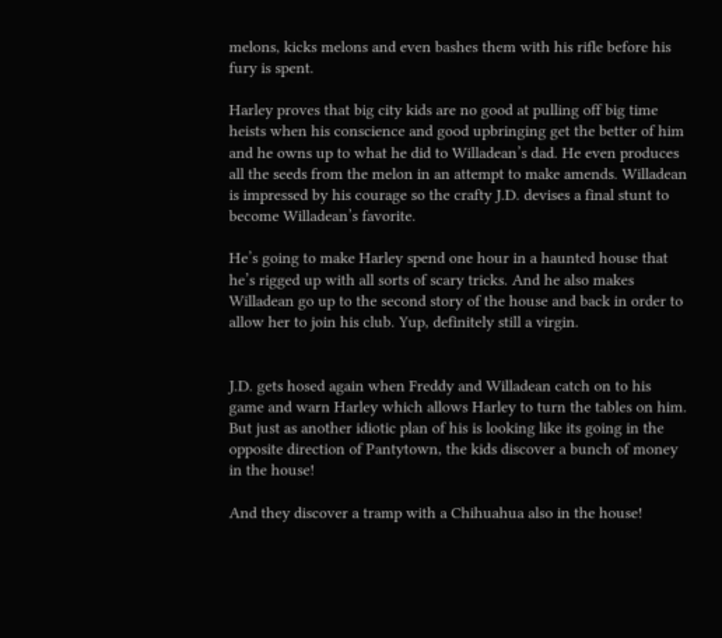melons, kicks melons and even bashes them with his rifle before his fury is spent.

Harley proves that big city kids are no good at pulling off big time heists when his conscience and good upbringing get the better of him and he owns up to what he did to Willadean’s dad. He even produces all the seeds from the melon in an attempt to make amends. Willadean is impressed by his courage so the crafty J.D. devises a final stunt to become Willadean’s favorite.

He’s going to make Harley spend one hour in a haunted house that he’s rigged up with all sorts of scary tricks. And he also makes Willadean go up to the second story of the house and back in order to allow her to join his club. Yup, definitely still a virgin.


J.D. gets hosed again when Freddy and Willadean catch on to his game and warn Harley which allows Harley to turn the tables on him. But just as another idiotic plan of his is looking like its going in the opposite direction of Pantytown, the kids discover a bunch of money in the house!

And they discover a tramp with a Chihuahua also in the house!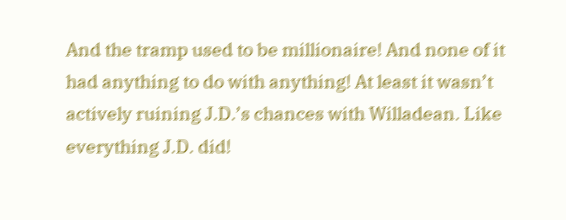And the tramp used to be millionaire! And none of it had anything to do with anything! At least it wasn’t actively ruining J.D.’s chances with Willadean. Like everything J.D. did!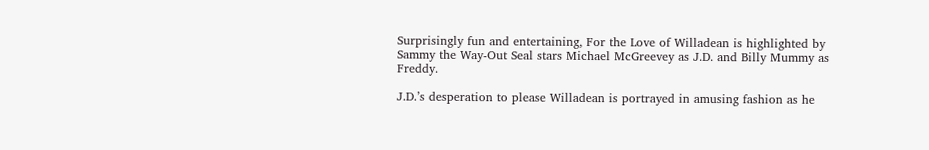Surprisingly fun and entertaining, For the Love of Willadean is highlighted by Sammy the Way-Out Seal stars Michael McGreevey as J.D. and Billy Mummy as Freddy.

J.D.’s desperation to please Willadean is portrayed in amusing fashion as he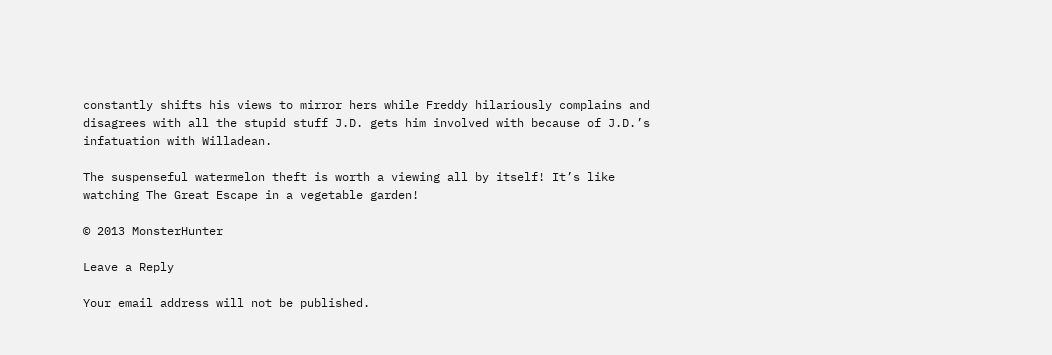constantly shifts his views to mirror hers while Freddy hilariously complains and disagrees with all the stupid stuff J.D. gets him involved with because of J.D.’s infatuation with Willadean.

The suspenseful watermelon theft is worth a viewing all by itself! It’s like watching The Great Escape in a vegetable garden!

© 2013 MonsterHunter

Leave a Reply

Your email address will not be published.